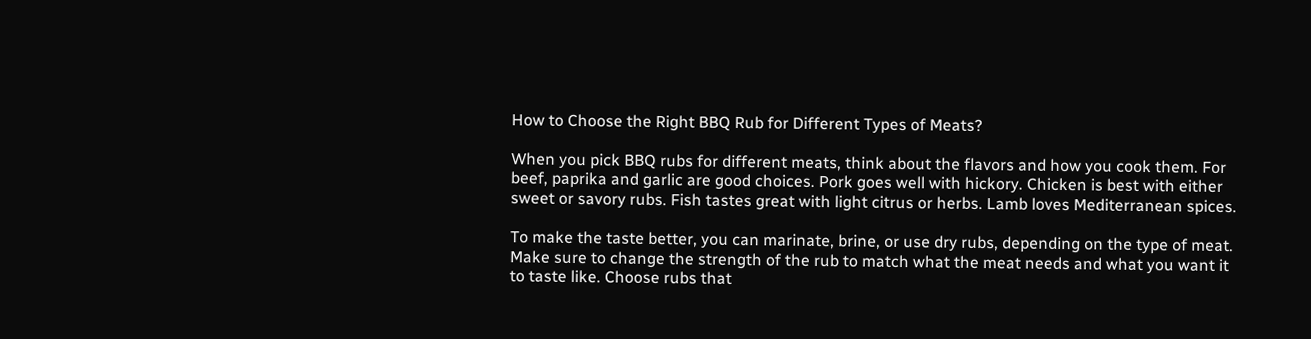How to Choose the Right BBQ Rub for Different Types of Meats?

When you pick BBQ rubs for different meats, think about the flavors and how you cook them. For beef, paprika and garlic are good choices. Pork goes well with hickory. Chicken is best with either sweet or savory rubs. Fish tastes great with light citrus or herbs. Lamb loves Mediterranean spices.

To make the taste better, you can marinate, brine, or use dry rubs, depending on the type of meat. Make sure to change the strength of the rub to match what the meat needs and what you want it to taste like. Choose rubs that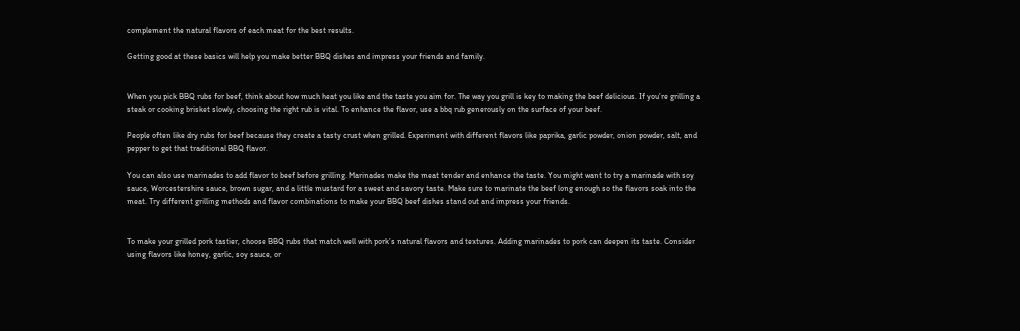complement the natural flavors of each meat for the best results.

Getting good at these basics will help you make better BBQ dishes and impress your friends and family.


When you pick BBQ rubs for beef, think about how much heat you like and the taste you aim for. The way you grill is key to making the beef delicious. If you’re grilling a steak or cooking brisket slowly, choosing the right rub is vital. To enhance the flavor, use a bbq rub generously on the surface of your beef.

People often like dry rubs for beef because they create a tasty crust when grilled. Experiment with different flavors like paprika, garlic powder, onion powder, salt, and pepper to get that traditional BBQ flavor.

You can also use marinades to add flavor to beef before grilling. Marinades make the meat tender and enhance the taste. You might want to try a marinade with soy sauce, Worcestershire sauce, brown sugar, and a little mustard for a sweet and savory taste. Make sure to marinate the beef long enough so the flavors soak into the meat. Try different grilling methods and flavor combinations to make your BBQ beef dishes stand out and impress your friends.


To make your grilled pork tastier, choose BBQ rubs that match well with pork’s natural flavors and textures. Adding marinades to pork can deepen its taste. Consider using flavors like honey, garlic, soy sauce, or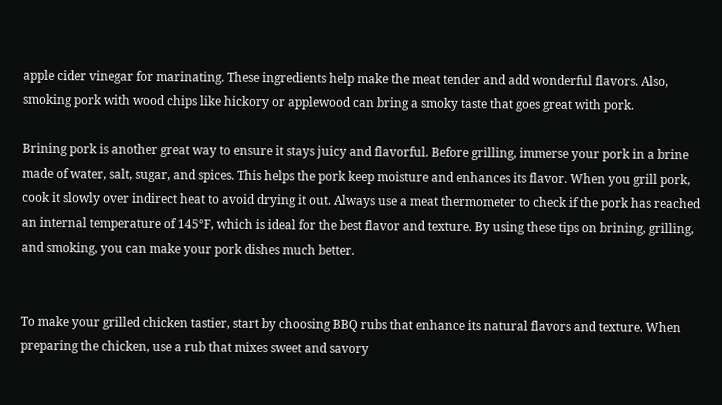apple cider vinegar for marinating. These ingredients help make the meat tender and add wonderful flavors. Also, smoking pork with wood chips like hickory or applewood can bring a smoky taste that goes great with pork.

Brining pork is another great way to ensure it stays juicy and flavorful. Before grilling, immerse your pork in a brine made of water, salt, sugar, and spices. This helps the pork keep moisture and enhances its flavor. When you grill pork, cook it slowly over indirect heat to avoid drying it out. Always use a meat thermometer to check if the pork has reached an internal temperature of 145°F, which is ideal for the best flavor and texture. By using these tips on brining, grilling, and smoking, you can make your pork dishes much better.


To make your grilled chicken tastier, start by choosing BBQ rubs that enhance its natural flavors and texture. When preparing the chicken, use a rub that mixes sweet and savory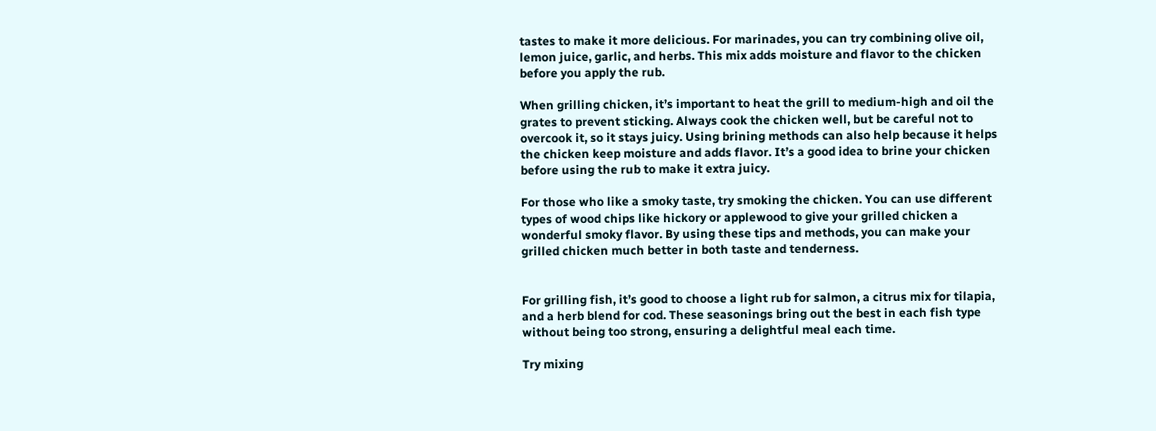tastes to make it more delicious. For marinades, you can try combining olive oil, lemon juice, garlic, and herbs. This mix adds moisture and flavor to the chicken before you apply the rub.

When grilling chicken, it’s important to heat the grill to medium-high and oil the grates to prevent sticking. Always cook the chicken well, but be careful not to overcook it, so it stays juicy. Using brining methods can also help because it helps the chicken keep moisture and adds flavor. It’s a good idea to brine your chicken before using the rub to make it extra juicy.

For those who like a smoky taste, try smoking the chicken. You can use different types of wood chips like hickory or applewood to give your grilled chicken a wonderful smoky flavor. By using these tips and methods, you can make your grilled chicken much better in both taste and tenderness.


For grilling fish, it’s good to choose a light rub for salmon, a citrus mix for tilapia, and a herb blend for cod. These seasonings bring out the best in each fish type without being too strong, ensuring a delightful meal each time.

Try mixing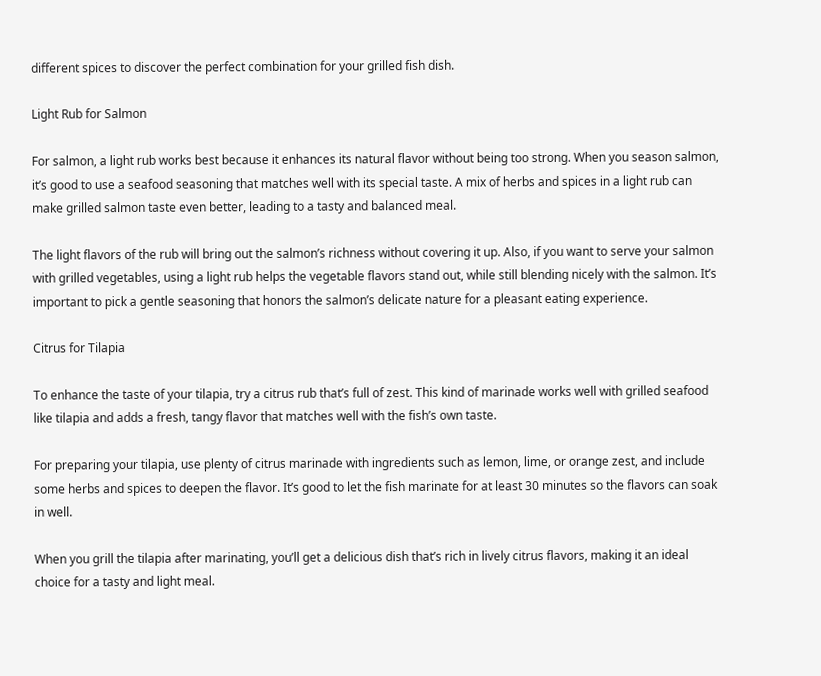different spices to discover the perfect combination for your grilled fish dish.

Light Rub for Salmon

For salmon, a light rub works best because it enhances its natural flavor without being too strong. When you season salmon, it’s good to use a seafood seasoning that matches well with its special taste. A mix of herbs and spices in a light rub can make grilled salmon taste even better, leading to a tasty and balanced meal.

The light flavors of the rub will bring out the salmon’s richness without covering it up. Also, if you want to serve your salmon with grilled vegetables, using a light rub helps the vegetable flavors stand out, while still blending nicely with the salmon. It’s important to pick a gentle seasoning that honors the salmon’s delicate nature for a pleasant eating experience.

Citrus for Tilapia

To enhance the taste of your tilapia, try a citrus rub that’s full of zest. This kind of marinade works well with grilled seafood like tilapia and adds a fresh, tangy flavor that matches well with the fish’s own taste.

For preparing your tilapia, use plenty of citrus marinade with ingredients such as lemon, lime, or orange zest, and include some herbs and spices to deepen the flavor. It’s good to let the fish marinate for at least 30 minutes so the flavors can soak in well.

When you grill the tilapia after marinating, you’ll get a delicious dish that’s rich in lively citrus flavors, making it an ideal choice for a tasty and light meal.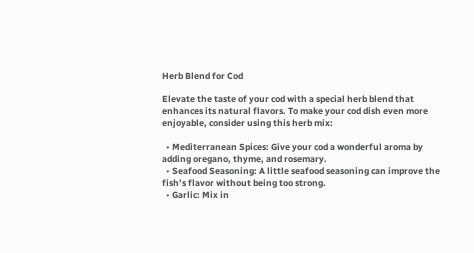Herb Blend for Cod

Elevate the taste of your cod with a special herb blend that enhances its natural flavors. To make your cod dish even more enjoyable, consider using this herb mix:

  • Mediterranean Spices: Give your cod a wonderful aroma by adding oregano, thyme, and rosemary.
  • Seafood Seasoning: A little seafood seasoning can improve the fish’s flavor without being too strong.
  • Garlic: Mix in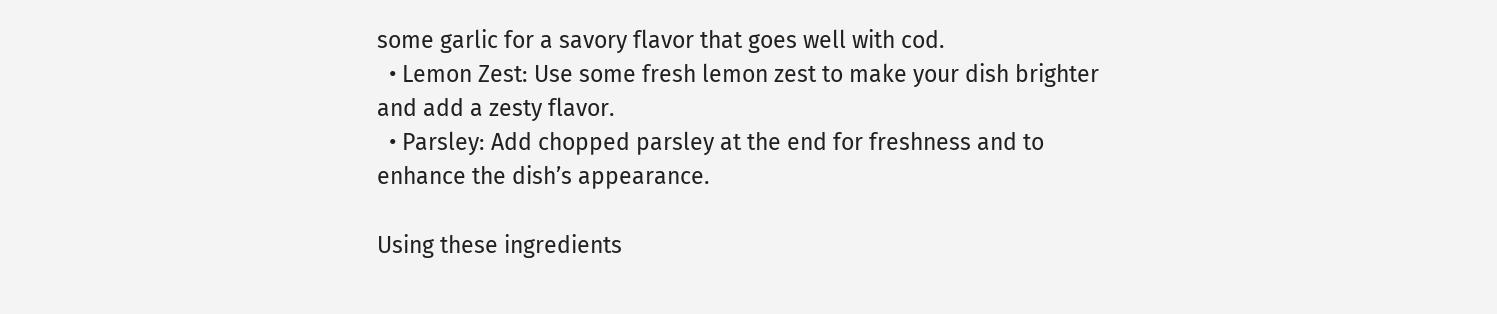some garlic for a savory flavor that goes well with cod.
  • Lemon Zest: Use some fresh lemon zest to make your dish brighter and add a zesty flavor.
  • Parsley: Add chopped parsley at the end for freshness and to enhance the dish’s appearance.

Using these ingredients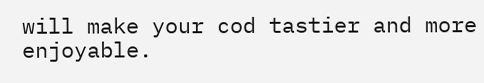will make your cod tastier and more enjoyable.